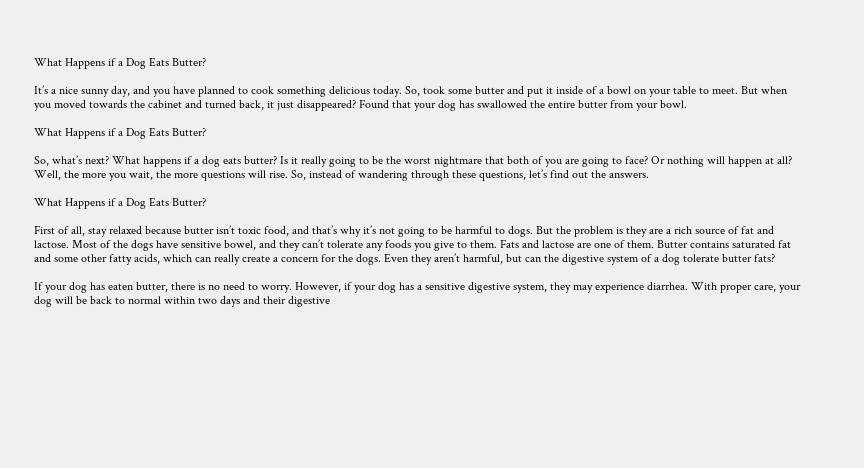What Happens if a Dog Eats Butter?

It’s a nice sunny day, and you have planned to cook something delicious today. So, took some butter and put it inside of a bowl on your table to meet. But when you moved towards the cabinet and turned back, it just disappeared? Found that your dog has swallowed the entire butter from your bowl.

What Happens if a Dog Eats Butter?

So, what’s next? What happens if a dog eats butter? Is it really going to be the worst nightmare that both of you are going to face? Or nothing will happen at all? Well, the more you wait, the more questions will rise. So, instead of wandering through these questions, let’s find out the answers.

What Happens if a Dog Eats Butter?

First of all, stay relaxed because butter isn’t toxic food, and that’s why it’s not going to be harmful to dogs. But the problem is they are a rich source of fat and lactose. Most of the dogs have sensitive bowel, and they can’t tolerate any foods you give to them. Fats and lactose are one of them. Butter contains saturated fat and some other fatty acids, which can really create a concern for the dogs. Even they aren’t harmful, but can the digestive system of a dog tolerate butter fats?

If your dog has eaten butter, there is no need to worry. However, if your dog has a sensitive digestive system, they may experience diarrhea. With proper care, your dog will be back to normal within two days and their digestive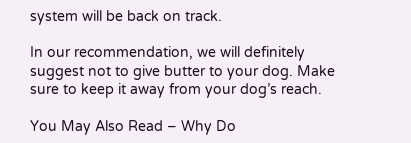system will be back on track.

In our recommendation, we will definitely suggest not to give butter to your dog. Make sure to keep it away from your dog’s reach.

You May Also Read – Why Do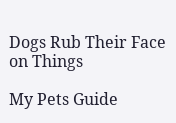Dogs Rub Their Face on Things

My Pets Guide